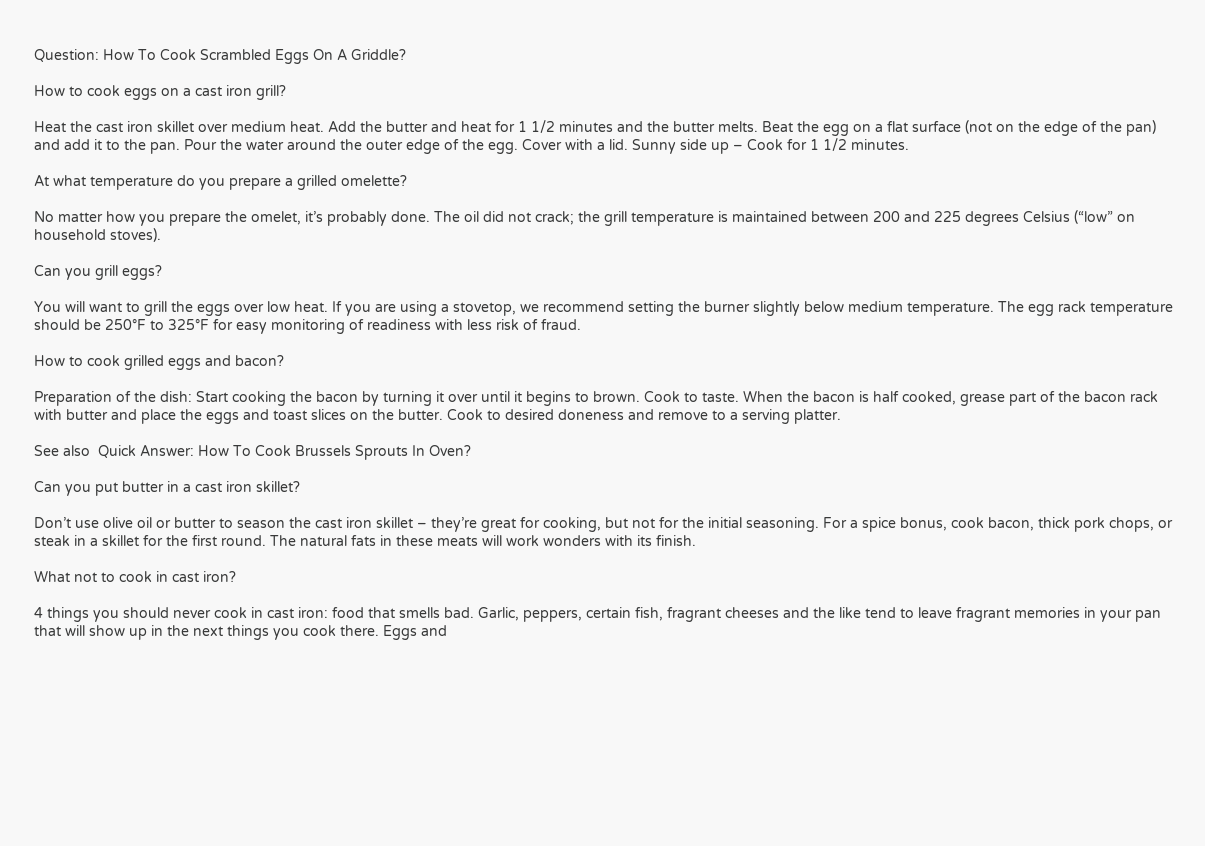Question: How To Cook Scrambled Eggs On A Griddle?

How to cook eggs on a cast iron grill?

Heat the cast iron skillet over medium heat. Add the butter and heat for 1 1/2 minutes and the butter melts. Beat the egg on a flat surface (not on the edge of the pan) and add it to the pan. Pour the water around the outer edge of the egg. Cover with a lid. Sunny side up – Cook for 1 1/2 minutes.

At what temperature do you prepare a grilled omelette?

No matter how you prepare the omelet, it’s probably done. The oil did not crack; the grill temperature is maintained between 200 and 225 degrees Celsius (“low” on household stoves).

Can you grill eggs?

You will want to grill the eggs over low heat. If you are using a stovetop, we recommend setting the burner slightly below medium temperature. The egg rack temperature should be 250°F to 325°F for easy monitoring of readiness with less risk of fraud.

How to cook grilled eggs and bacon?

Preparation of the dish: Start cooking the bacon by turning it over until it begins to brown. Cook to taste. When the bacon is half cooked, grease part of the bacon rack with butter and place the eggs and toast slices on the butter. Cook to desired doneness and remove to a serving platter.

See also  Quick Answer: How To Cook Brussels Sprouts In Oven?

Can you put butter in a cast iron skillet?

Don’t use olive oil or butter to season the cast iron skillet – they’re great for cooking, but not for the initial seasoning. For a spice bonus, cook bacon, thick pork chops, or steak in a skillet for the first round. The natural fats in these meats will work wonders with its finish.

What not to cook in cast iron?

4 things you should never cook in cast iron: food that smells bad. Garlic, peppers, certain fish, fragrant cheeses and the like tend to leave fragrant memories in your pan that will show up in the next things you cook there. Eggs and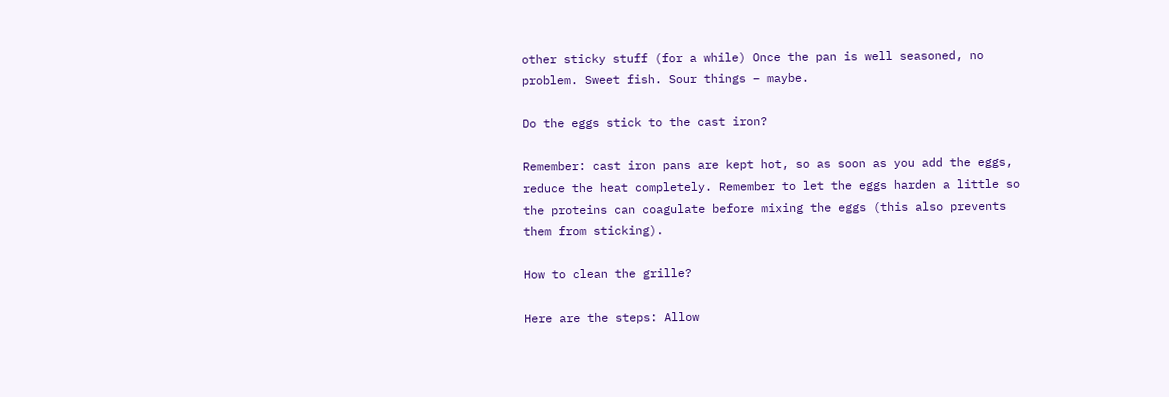other sticky stuff (for a while) Once the pan is well seasoned, no problem. Sweet fish. Sour things – maybe.

Do the eggs stick to the cast iron?

Remember: cast iron pans are kept hot, so as soon as you add the eggs, reduce the heat completely. Remember to let the eggs harden a little so the proteins can coagulate before mixing the eggs (this also prevents them from sticking).

How to clean the grille?

Here are the steps: Allow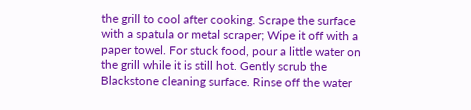the grill to cool after cooking. Scrape the surface with a spatula or metal scraper; Wipe it off with a paper towel. For stuck food, pour a little water on the grill while it is still hot. Gently scrub the Blackstone cleaning surface. Rinse off the water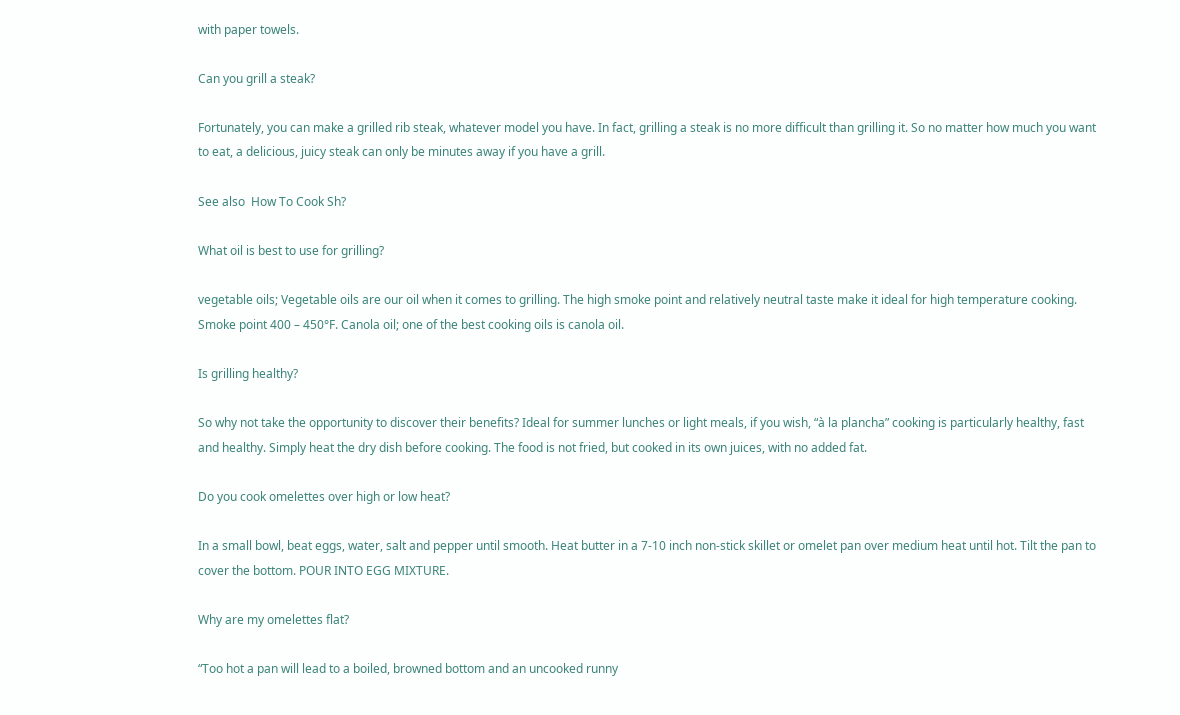with paper towels.

Can you grill a steak?

Fortunately, you can make a grilled rib steak, whatever model you have. In fact, grilling a steak is no more difficult than grilling it. So no matter how much you want to eat, a delicious, juicy steak can only be minutes away if you have a grill.

See also  How To Cook Sh?

What oil is best to use for grilling?

vegetable oils; Vegetable oils are our oil when it comes to grilling. The high smoke point and relatively neutral taste make it ideal for high temperature cooking. Smoke point 400 – 450°F. Canola oil; one of the best cooking oils is canola oil.

Is grilling healthy?

So why not take the opportunity to discover their benefits? Ideal for summer lunches or light meals, if you wish, “à la plancha” cooking is particularly healthy, fast and healthy. Simply heat the dry dish before cooking. The food is not fried, but cooked in its own juices, with no added fat.

Do you cook omelettes over high or low heat?

In a small bowl, beat eggs, water, salt and pepper until smooth. Heat butter in a 7-10 inch non-stick skillet or omelet pan over medium heat until hot. Tilt the pan to cover the bottom. POUR INTO EGG MIXTURE.

Why are my omelettes flat?

“Too hot a pan will lead to a boiled, browned bottom and an uncooked runny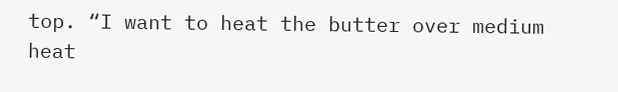top. “I want to heat the butter over medium heat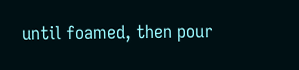until foamed, then pour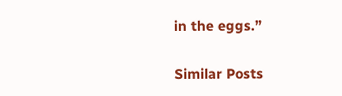in the eggs.”

Similar Posts